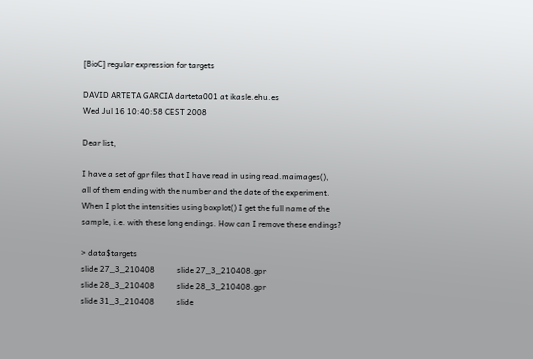[BioC] regular expression for targets

DAVID ARTETA GARCIA darteta001 at ikasle.ehu.es
Wed Jul 16 10:40:58 CEST 2008

Dear list,

I have a set of gpr files that I have read in using read.maimages(),
all of them ending with the number and the date of the experiment.
When I plot the intensities using boxplot() I get the full name of the
sample, i.e. with these long endings. How can I remove these endings?

> data$targets
slide 27_3_210408           slide 27_3_210408.gpr
slide 28_3_210408           slide 28_3_210408.gpr
slide 31_3_210408           slide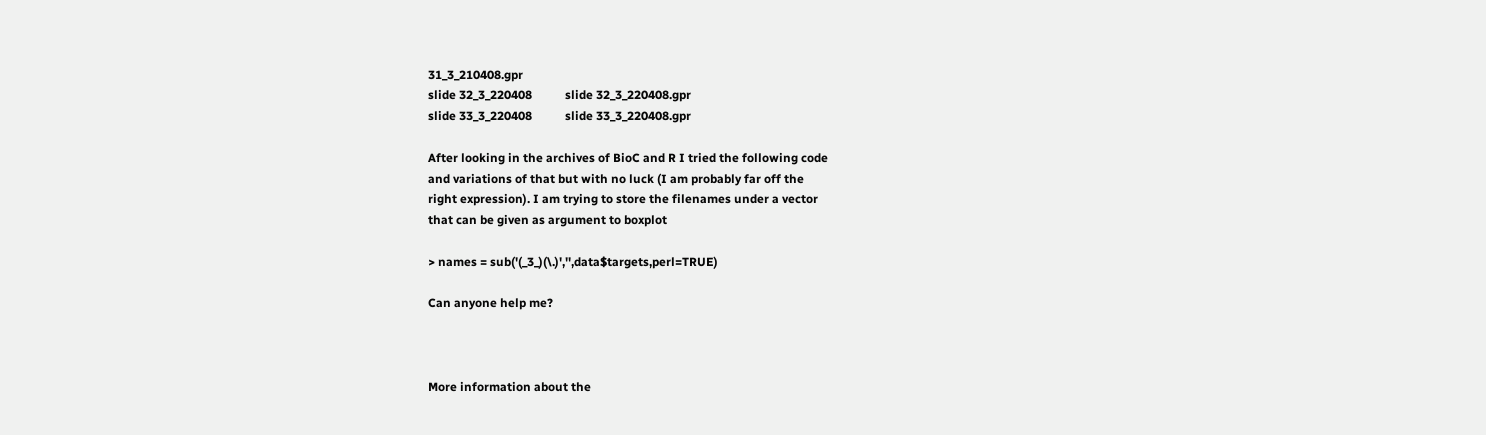31_3_210408.gpr
slide 32_3_220408           slide 32_3_220408.gpr
slide 33_3_220408           slide 33_3_220408.gpr

After looking in the archives of BioC and R I tried the following code
and variations of that but with no luck (I am probably far off the
right expression). I am trying to store the filenames under a vector
that can be given as argument to boxplot

> names = sub('(_3_)(\.)','',data$targets,perl=TRUE)

Can anyone help me?



More information about the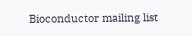Bioconductor mailing list